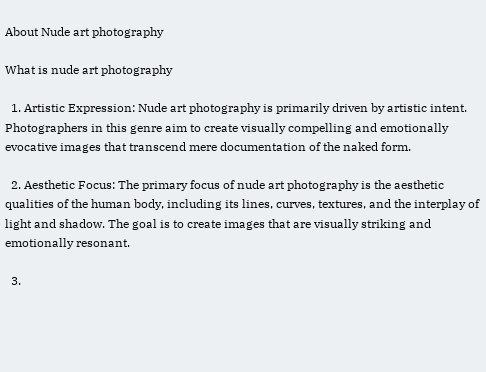About Nude art photography

What is nude art photography

  1. Artistic Expression: Nude art photography is primarily driven by artistic intent. Photographers in this genre aim to create visually compelling and emotionally evocative images that transcend mere documentation of the naked form.

  2. Aesthetic Focus: The primary focus of nude art photography is the aesthetic qualities of the human body, including its lines, curves, textures, and the interplay of light and shadow. The goal is to create images that are visually striking and emotionally resonant.

  3.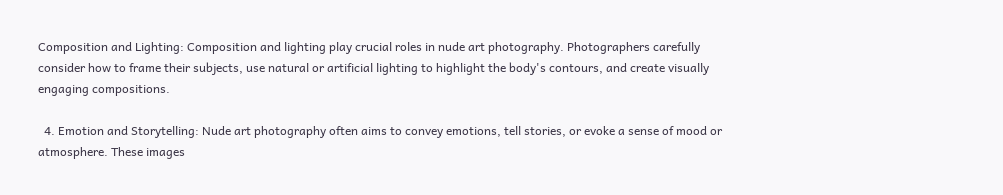Composition and Lighting: Composition and lighting play crucial roles in nude art photography. Photographers carefully consider how to frame their subjects, use natural or artificial lighting to highlight the body's contours, and create visually engaging compositions.

  4. Emotion and Storytelling: Nude art photography often aims to convey emotions, tell stories, or evoke a sense of mood or atmosphere. These images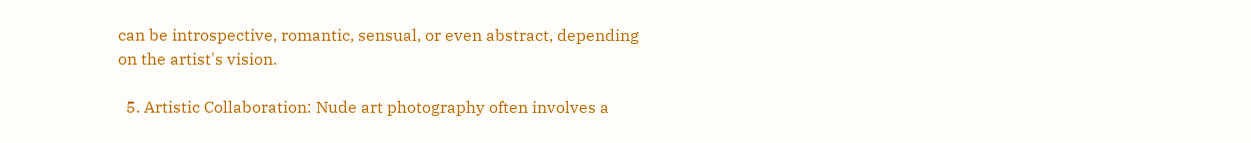can be introspective, romantic, sensual, or even abstract, depending on the artist's vision.

  5. Artistic Collaboration: Nude art photography often involves a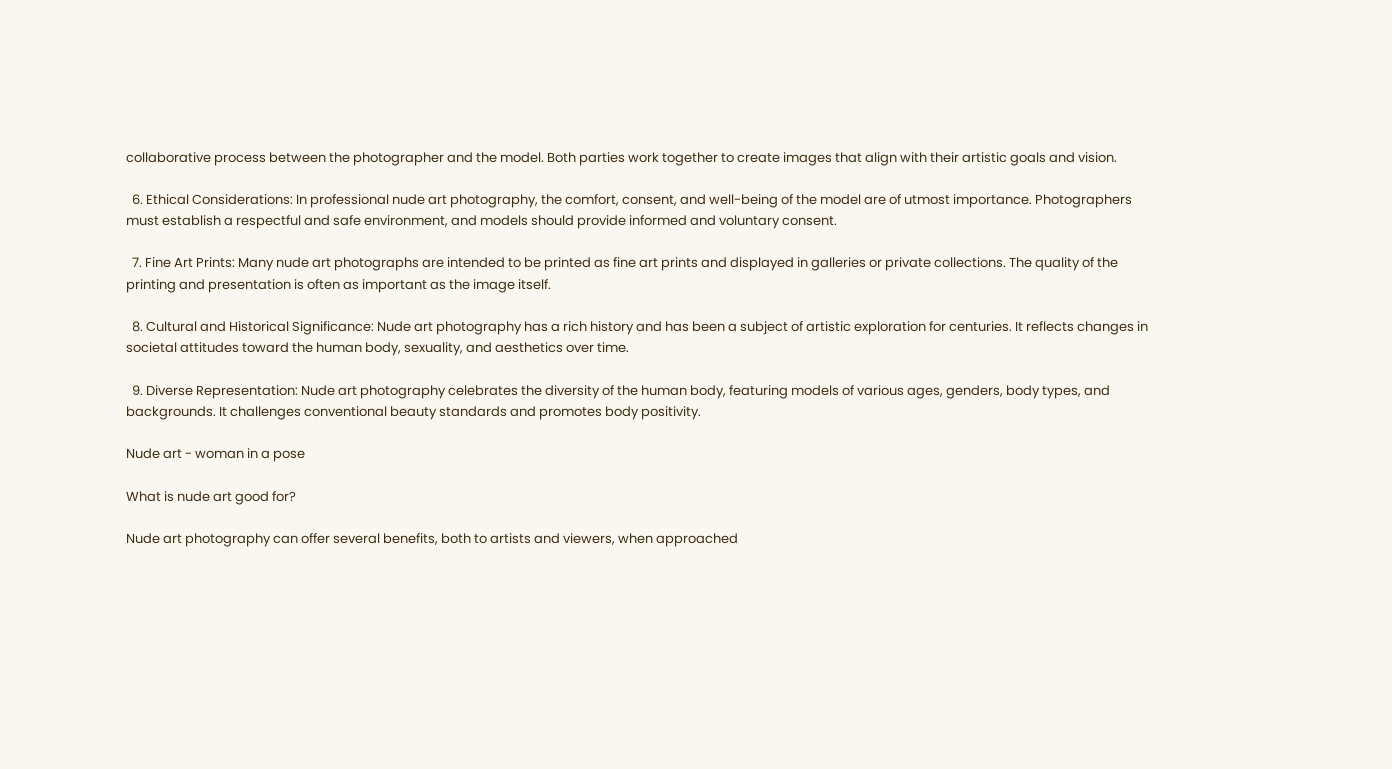collaborative process between the photographer and the model. Both parties work together to create images that align with their artistic goals and vision.

  6. Ethical Considerations: In professional nude art photography, the comfort, consent, and well-being of the model are of utmost importance. Photographers must establish a respectful and safe environment, and models should provide informed and voluntary consent.

  7. Fine Art Prints: Many nude art photographs are intended to be printed as fine art prints and displayed in galleries or private collections. The quality of the printing and presentation is often as important as the image itself.

  8. Cultural and Historical Significance: Nude art photography has a rich history and has been a subject of artistic exploration for centuries. It reflects changes in societal attitudes toward the human body, sexuality, and aesthetics over time.

  9. Diverse Representation: Nude art photography celebrates the diversity of the human body, featuring models of various ages, genders, body types, and backgrounds. It challenges conventional beauty standards and promotes body positivity.

Nude art - woman in a pose

What is nude art good for?

Nude art photography can offer several benefits, both to artists and viewers, when approached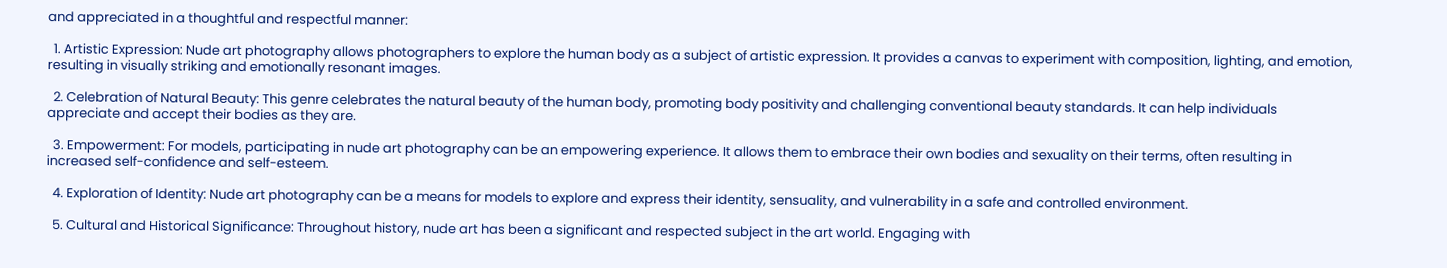and appreciated in a thoughtful and respectful manner:

  1. Artistic Expression: Nude art photography allows photographers to explore the human body as a subject of artistic expression. It provides a canvas to experiment with composition, lighting, and emotion, resulting in visually striking and emotionally resonant images.

  2. Celebration of Natural Beauty: This genre celebrates the natural beauty of the human body, promoting body positivity and challenging conventional beauty standards. It can help individuals appreciate and accept their bodies as they are.

  3. Empowerment: For models, participating in nude art photography can be an empowering experience. It allows them to embrace their own bodies and sexuality on their terms, often resulting in increased self-confidence and self-esteem.

  4. Exploration of Identity: Nude art photography can be a means for models to explore and express their identity, sensuality, and vulnerability in a safe and controlled environment.

  5. Cultural and Historical Significance: Throughout history, nude art has been a significant and respected subject in the art world. Engaging with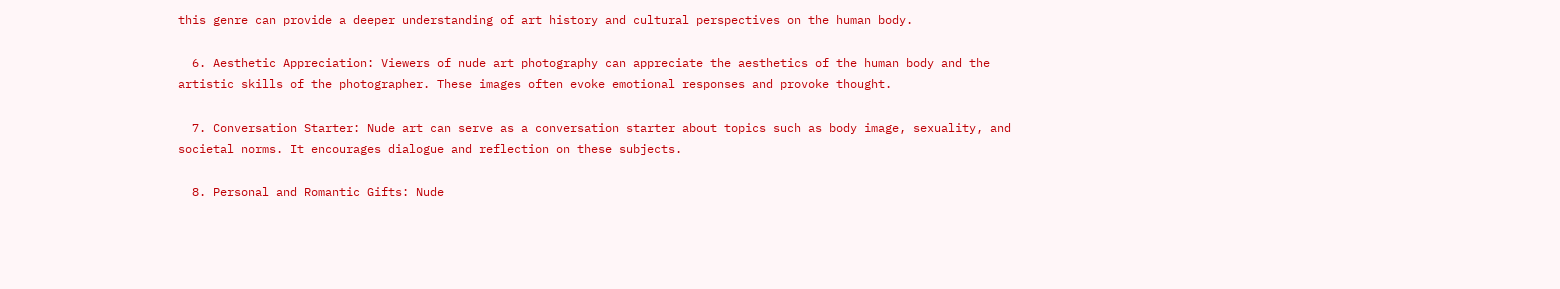this genre can provide a deeper understanding of art history and cultural perspectives on the human body.

  6. Aesthetic Appreciation: Viewers of nude art photography can appreciate the aesthetics of the human body and the artistic skills of the photographer. These images often evoke emotional responses and provoke thought.

  7. Conversation Starter: Nude art can serve as a conversation starter about topics such as body image, sexuality, and societal norms. It encourages dialogue and reflection on these subjects.

  8. Personal and Romantic Gifts: Nude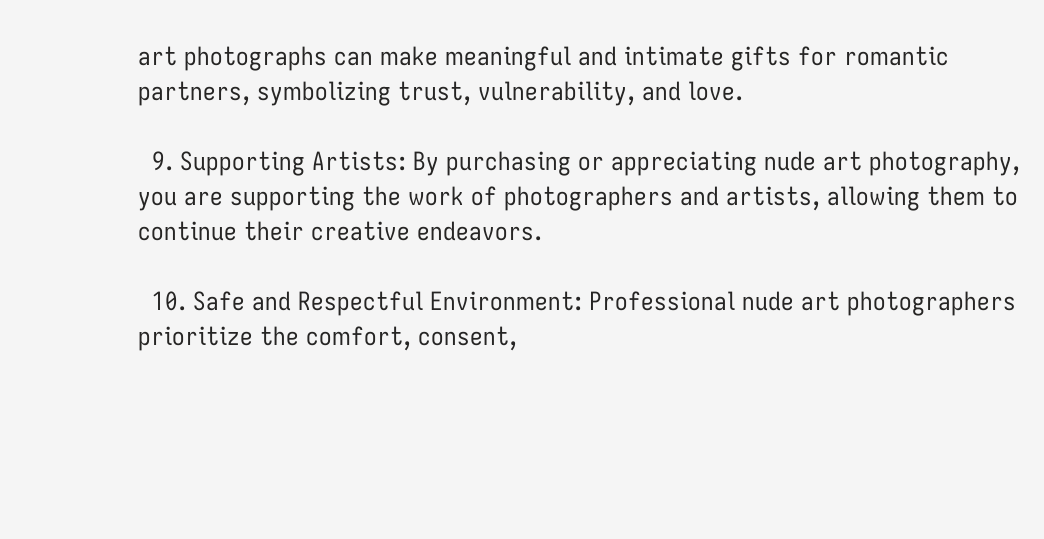art photographs can make meaningful and intimate gifts for romantic partners, symbolizing trust, vulnerability, and love.

  9. Supporting Artists: By purchasing or appreciating nude art photography, you are supporting the work of photographers and artists, allowing them to continue their creative endeavors.

  10. Safe and Respectful Environment: Professional nude art photographers prioritize the comfort, consent,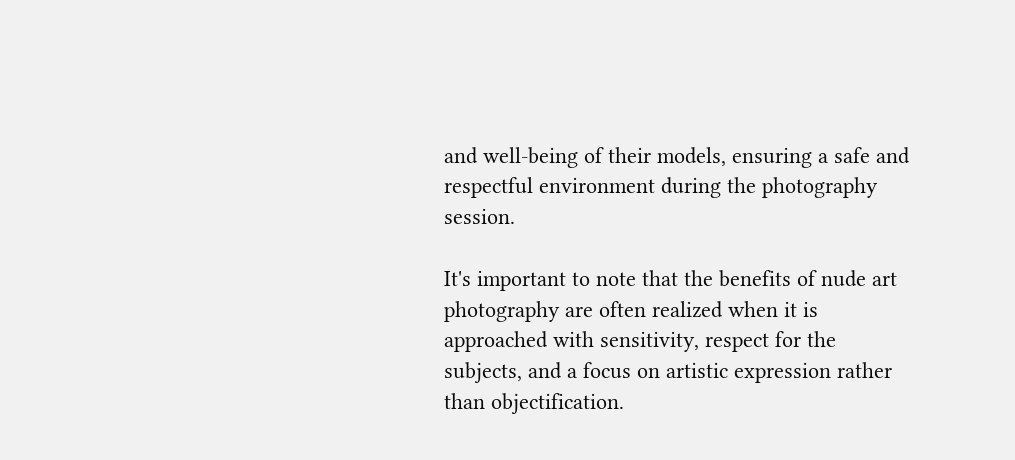and well-being of their models, ensuring a safe and respectful environment during the photography session.

It's important to note that the benefits of nude art photography are often realized when it is approached with sensitivity, respect for the subjects, and a focus on artistic expression rather than objectification.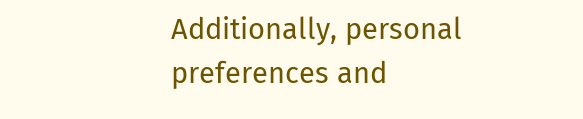Additionally, personal preferences and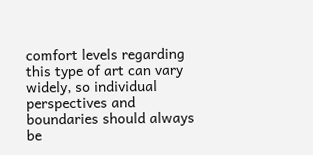comfort levels regarding this type of art can vary widely, so individual perspectives and boundaries should always be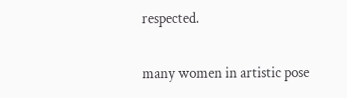respected.

many women in artistic pose